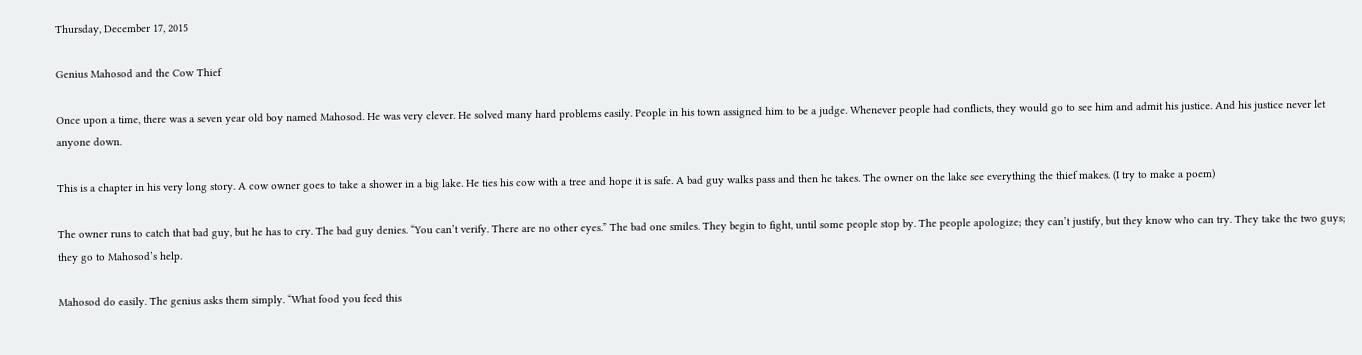Thursday, December 17, 2015

Genius Mahosod and the Cow Thief

Once upon a time, there was a seven year old boy named Mahosod. He was very clever. He solved many hard problems easily. People in his town assigned him to be a judge. Whenever people had conflicts, they would go to see him and admit his justice. And his justice never let anyone down.

This is a chapter in his very long story. A cow owner goes to take a shower in a big lake. He ties his cow with a tree and hope it is safe. A bad guy walks pass and then he takes. The owner on the lake see everything the thief makes. (I try to make a poem)

The owner runs to catch that bad guy, but he has to cry. The bad guy denies. “You can’t verify. There are no other eyes.” The bad one smiles. They begin to fight, until some people stop by. The people apologize; they can’t justify, but they know who can try. They take the two guys; they go to Mahosod’s help.

Mahosod do easily. The genius asks them simply. “What food you feed this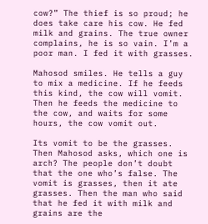cow?” The thief is so proud; he does take care his cow. He fed milk and grains. The true owner complains, he is so vain. I’m a poor man. I fed it with grasses.

Mahosod smiles. He tells a guy to mix a medicine. If he feeds this kind, the cow will vomit. Then he feeds the medicine to the cow, and waits for some hours, the cow vomit out.

Its vomit to be the grasses. Then Mahosod asks, which one is arch? The people don’t doubt that the one who’s false. The vomit is grasses, then it ate grasses. Then the man who said that he fed it with milk and grains are the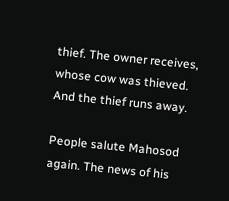thief. The owner receives, whose cow was thieved. And the thief runs away.

People salute Mahosod again. The news of his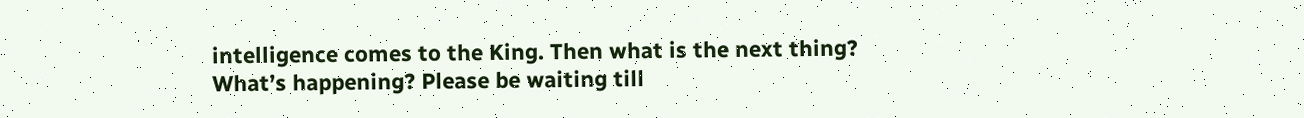intelligence comes to the King. Then what is the next thing? What’s happening? Please be waiting till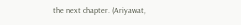the next chapter. (Ariyawat,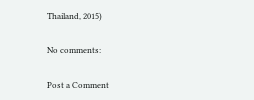Thailand, 2015)

No comments:

Post a Comment